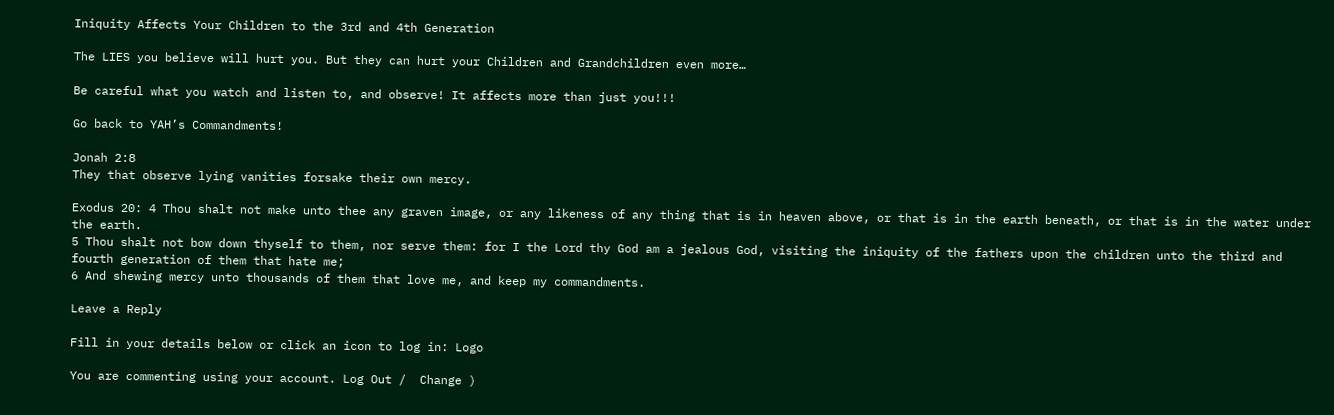Iniquity Affects Your Children to the 3rd and 4th Generation

The LIES you believe will hurt you. But they can hurt your Children and Grandchildren even more…

Be careful what you watch and listen to, and observe! It affects more than just you!!!

Go back to YAH’s Commandments!

Jonah 2:8
They that observe lying vanities forsake their own mercy.

Exodus 20: 4 Thou shalt not make unto thee any graven image, or any likeness of any thing that is in heaven above, or that is in the earth beneath, or that is in the water under the earth.
5 Thou shalt not bow down thyself to them, nor serve them: for I the Lord thy God am a jealous God, visiting the iniquity of the fathers upon the children unto the third and fourth generation of them that hate me;
6 And shewing mercy unto thousands of them that love me, and keep my commandments.

Leave a Reply

Fill in your details below or click an icon to log in: Logo

You are commenting using your account. Log Out /  Change )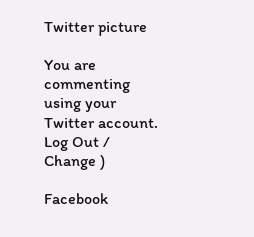Twitter picture

You are commenting using your Twitter account. Log Out /  Change )

Facebook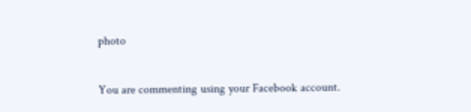photo

You are commenting using your Facebook account.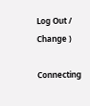Log Out /  Change )

Connecting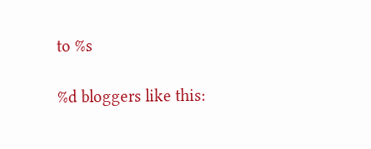to %s

%d bloggers like this: